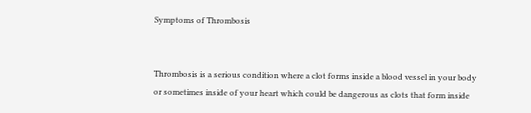Symptoms of Thrombosis


Thrombosis is a serious condition where a clot forms inside a blood vessel in your body or sometimes inside of your heart which could be dangerous as clots that form inside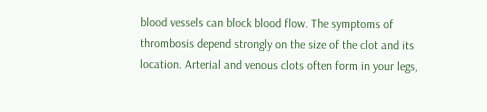blood vessels can block blood flow. The symptoms of thrombosis depend strongly on the size of the clot and its location. Arterial and venous clots often form in your legs,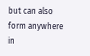but can also form anywhere in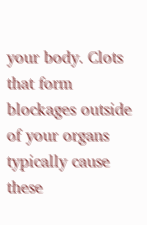your body. Clots that form blockages outside of your organs typically cause these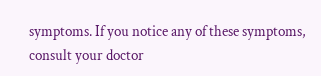symptoms. If you notice any of these symptoms, consult your doctor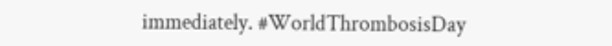immediately. #WorldThrombosisDay